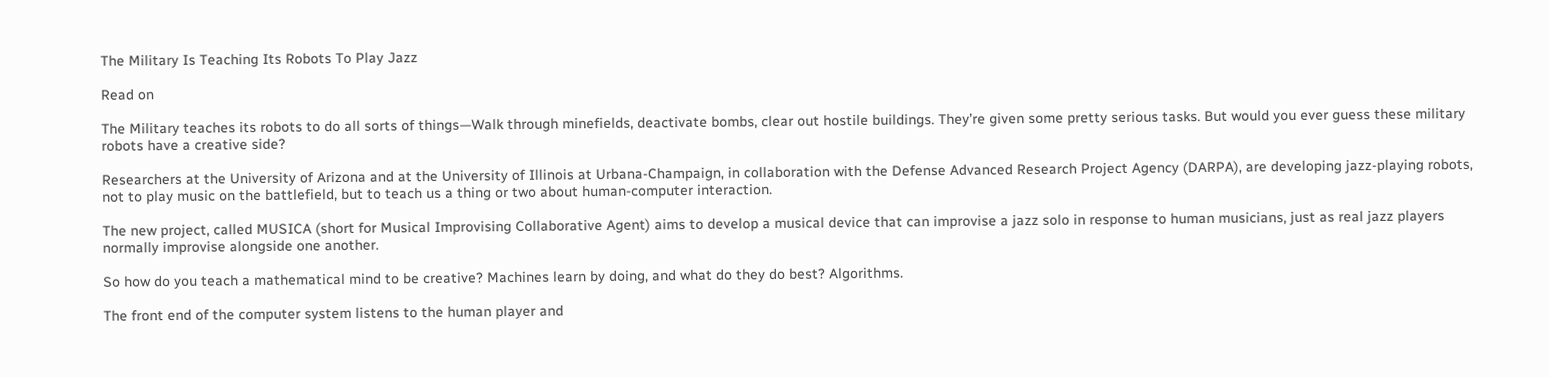The Military Is Teaching Its Robots To Play Jazz

Read on

The Military teaches its robots to do all sorts of things—Walk through minefields, deactivate bombs, clear out hostile buildings. They’re given some pretty serious tasks. But would you ever guess these military robots have a creative side?

Researchers at the University of Arizona and at the University of Illinois at Urbana-Champaign, in collaboration with the Defense Advanced Research Project Agency (DARPA), are developing jazz-playing robots, not to play music on the battlefield, but to teach us a thing or two about human-computer interaction.

The new project, called MUSICA (short for Musical Improvising Collaborative Agent) aims to develop a musical device that can improvise a jazz solo in response to human musicians, just as real jazz players normally improvise alongside one another.

So how do you teach a mathematical mind to be creative? Machines learn by doing, and what do they do best? Algorithms.

The front end of the computer system listens to the human player and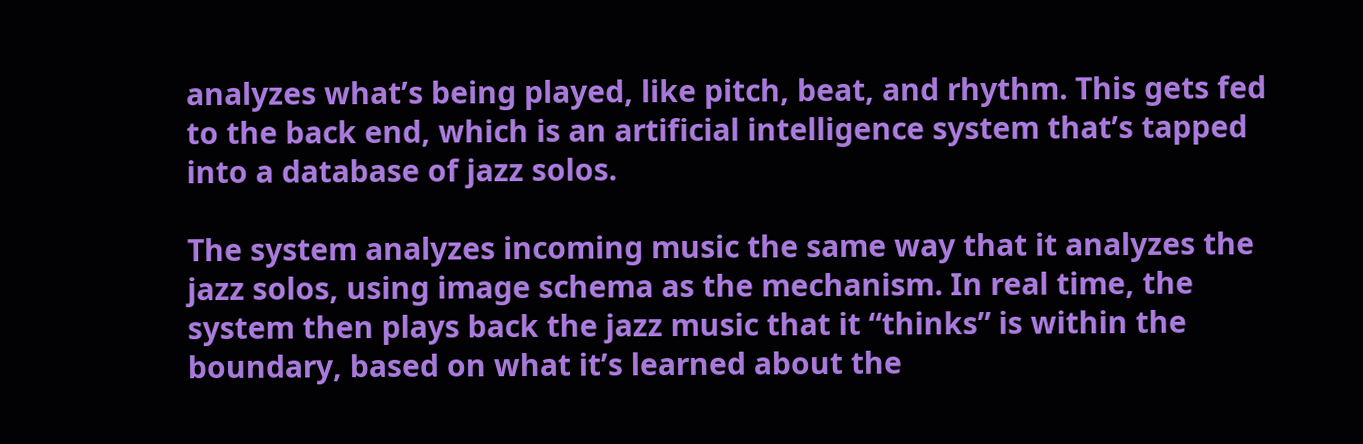analyzes what’s being played, like pitch, beat, and rhythm. This gets fed to the back end, which is an artificial intelligence system that’s tapped into a database of jazz solos.

The system analyzes incoming music the same way that it analyzes the jazz solos, using image schema as the mechanism. In real time, the system then plays back the jazz music that it “thinks” is within the boundary, based on what it’s learned about the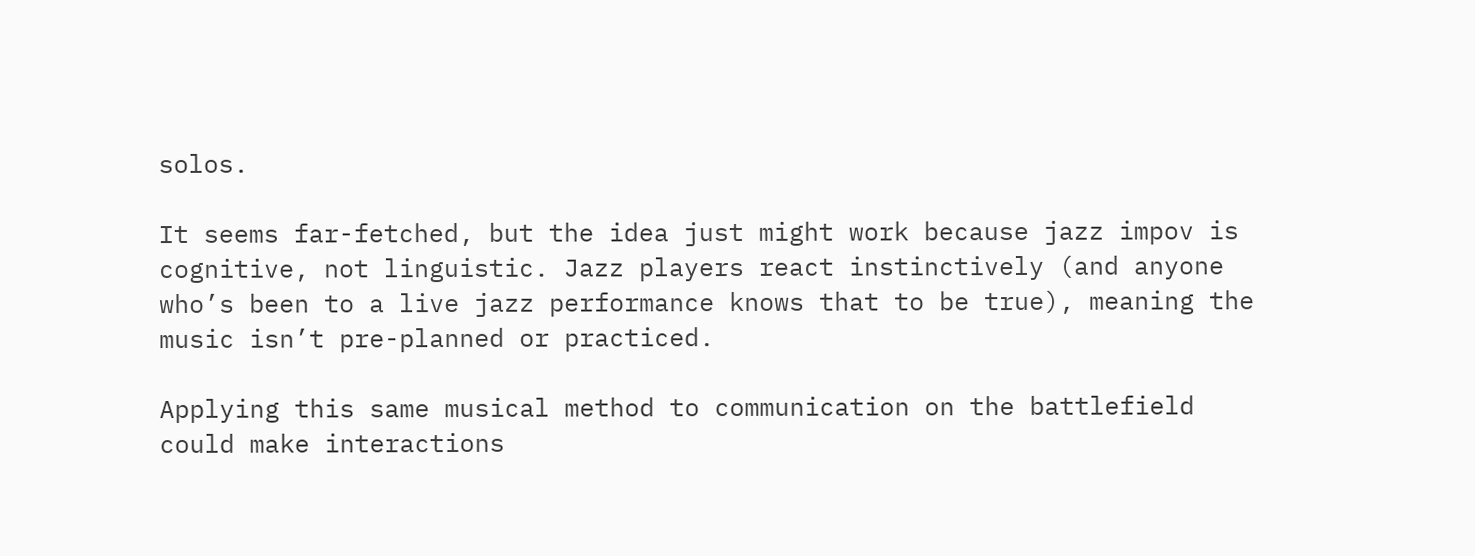solos.

It seems far-fetched, but the idea just might work because jazz impov is cognitive, not linguistic. Jazz players react instinctively (and anyone who’s been to a live jazz performance knows that to be true), meaning the music isn’t pre-planned or practiced.

Applying this same musical method to communication on the battlefield could make interactions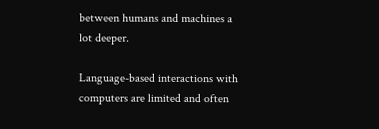between humans and machines a lot deeper.

Language-based interactions with computers are limited and often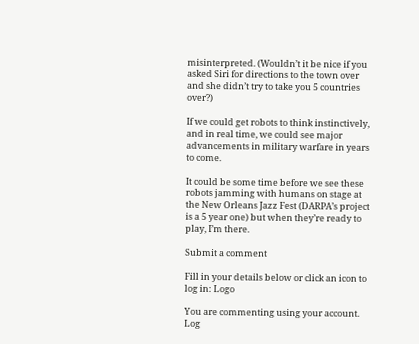misinterpreted. (Wouldn’t it be nice if you asked Siri for directions to the town over and she didn’t try to take you 5 countries over?)

If we could get robots to think instinctively, and in real time, we could see major advancements in military warfare in years to come.

It could be some time before we see these robots jamming with humans on stage at the New Orleans Jazz Fest (DARPA’s project is a 5 year one) but when they’re ready to play, I’m there.

Submit a comment

Fill in your details below or click an icon to log in: Logo

You are commenting using your account. Log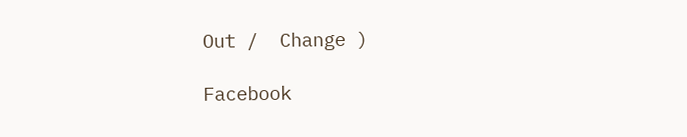Out /  Change )

Facebook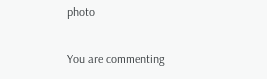photo

You are commenting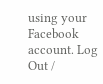using your Facebook account. Log Out /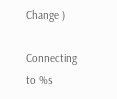Change )

Connecting to %s